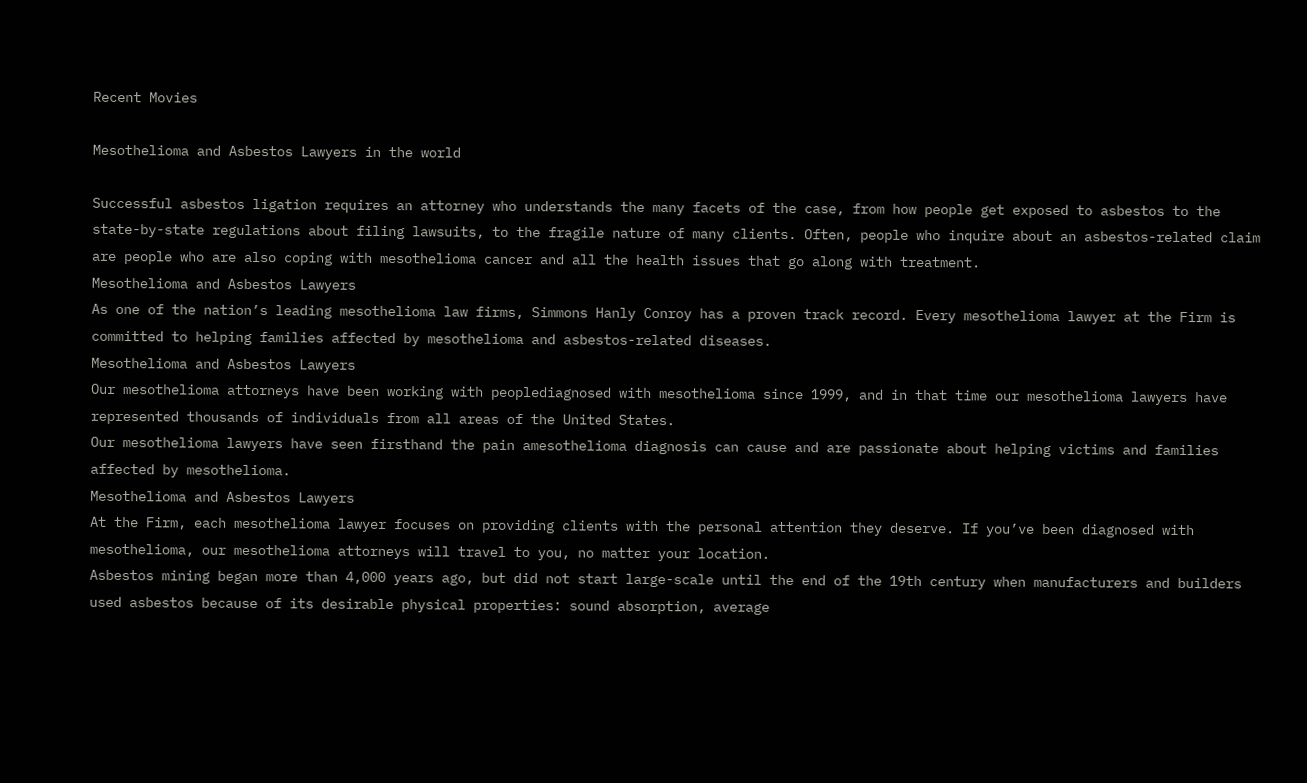Recent Movies

Mesothelioma and Asbestos Lawyers in the world

Successful asbestos ligation requires an attorney who understands the many facets of the case, from how people get exposed to asbestos to the state-by-state regulations about filing lawsuits, to the fragile nature of many clients. Often, people who inquire about an asbestos-related claim are people who are also coping with mesothelioma cancer and all the health issues that go along with treatment.
Mesothelioma and Asbestos Lawyers
As one of the nation’s leading mesothelioma law firms, Simmons Hanly Conroy has a proven track record. Every mesothelioma lawyer at the Firm is committed to helping families affected by mesothelioma and asbestos-related diseases.
Mesothelioma and Asbestos Lawyers
Our mesothelioma attorneys have been working with peoplediagnosed with mesothelioma since 1999, and in that time our mesothelioma lawyers have represented thousands of individuals from all areas of the United States.
Our mesothelioma lawyers have seen firsthand the pain amesothelioma diagnosis can cause and are passionate about helping victims and families affected by mesothelioma.
Mesothelioma and Asbestos Lawyers
At the Firm, each mesothelioma lawyer focuses on providing clients with the personal attention they deserve. If you’ve been diagnosed with mesothelioma, our mesothelioma attorneys will travel to you, no matter your location.
Asbestos mining began more than 4,000 years ago, but did not start large-scale until the end of the 19th century when manufacturers and builders used asbestos because of its desirable physical properties: sound absorption, average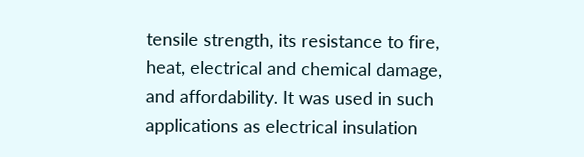tensile strength, its resistance to fire, heat, electrical and chemical damage, and affordability. It was used in such applications as electrical insulation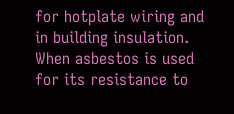for hotplate wiring and in building insulation. When asbestos is used for its resistance to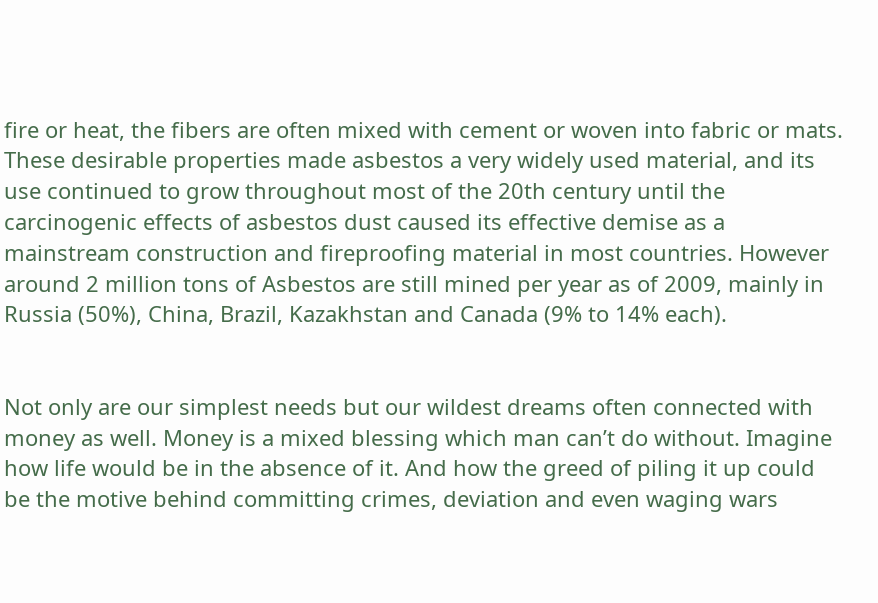fire or heat, the fibers are often mixed with cement or woven into fabric or mats. These desirable properties made asbestos a very widely used material, and its use continued to grow throughout most of the 20th century until the carcinogenic effects of asbestos dust caused its effective demise as a mainstream construction and fireproofing material in most countries. However around 2 million tons of Asbestos are still mined per year as of 2009, mainly in Russia (50%), China, Brazil, Kazakhstan and Canada (9% to 14% each).


Not only are our simplest needs but our wildest dreams often connected with money as well. Money is a mixed blessing which man can’t do without. Imagine how life would be in the absence of it. And how the greed of piling it up could be the motive behind committing crimes, deviation and even waging wars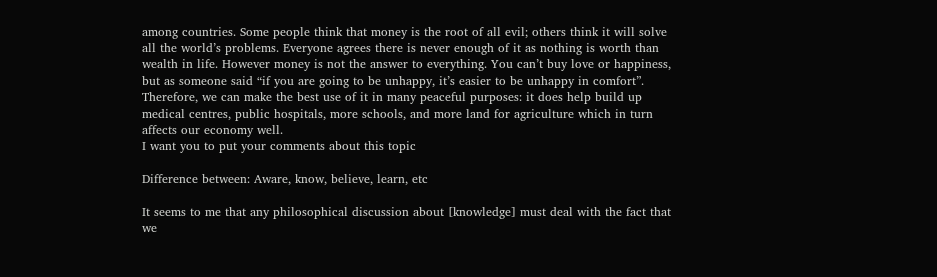among countries. Some people think that money is the root of all evil; others think it will solve all the world’s problems. Everyone agrees there is never enough of it as nothing is worth than wealth in life. However money is not the answer to everything. You can’t buy love or happiness, but as someone said “if you are going to be unhappy, it’s easier to be unhappy in comfort”. Therefore, we can make the best use of it in many peaceful purposes: it does help build up medical centres, public hospitals, more schools, and more land for agriculture which in turn affects our economy well.
I want you to put your comments about this topic

Difference between: Aware, know, believe, learn, etc

It seems to me that any philosophical discussion about [knowledge] must deal with the fact that we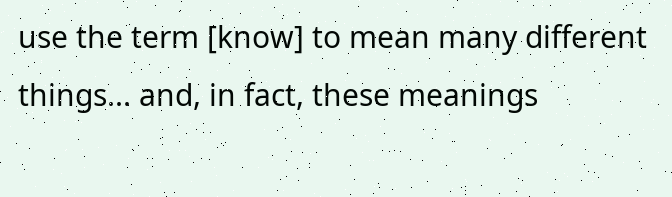use the term [know] to mean many different things... and, in fact, these meanings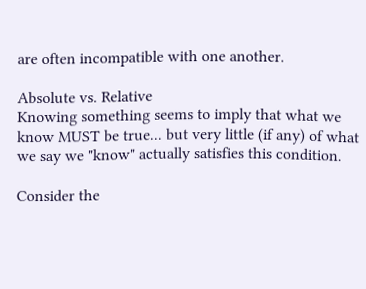are often incompatible with one another.

Absolute vs. Relative
Knowing something seems to imply that what we know MUST be true... but very little (if any) of what we say we "know" actually satisfies this condition.

Consider the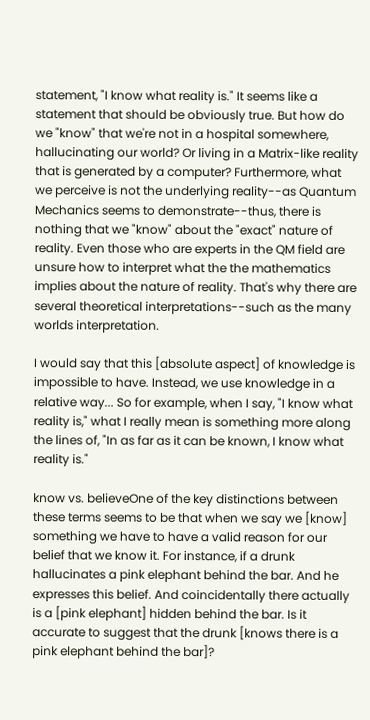statement, "I know what reality is." It seems like a statement that should be obviously true. But how do we "know" that we're not in a hospital somewhere, hallucinating our world? Or living in a Matrix-like reality that is generated by a computer? Furthermore, what we perceive is not the underlying reality--as Quantum Mechanics seems to demonstrate--thus, there is nothing that we "know" about the "exact" nature of reality. Even those who are experts in the QM field are unsure how to interpret what the the mathematics implies about the nature of reality. That's why there are several theoretical interpretations--such as the many worlds interpretation.

I would say that this [absolute aspect] of knowledge is impossible to have. Instead, we use knowledge in a relative way... So for example, when I say, "I know what reality is," what I really mean is something more along the lines of, "In as far as it can be known, I know what reality is."

know vs. believeOne of the key distinctions between these terms seems to be that when we say we [know] something we have to have a valid reason for our belief that we know it. For instance, if a drunk hallucinates a pink elephant behind the bar. And he expresses this belief. And coincidentally there actually is a [pink elephant] hidden behind the bar. Is it accurate to suggest that the drunk [knows there is a pink elephant behind the bar]?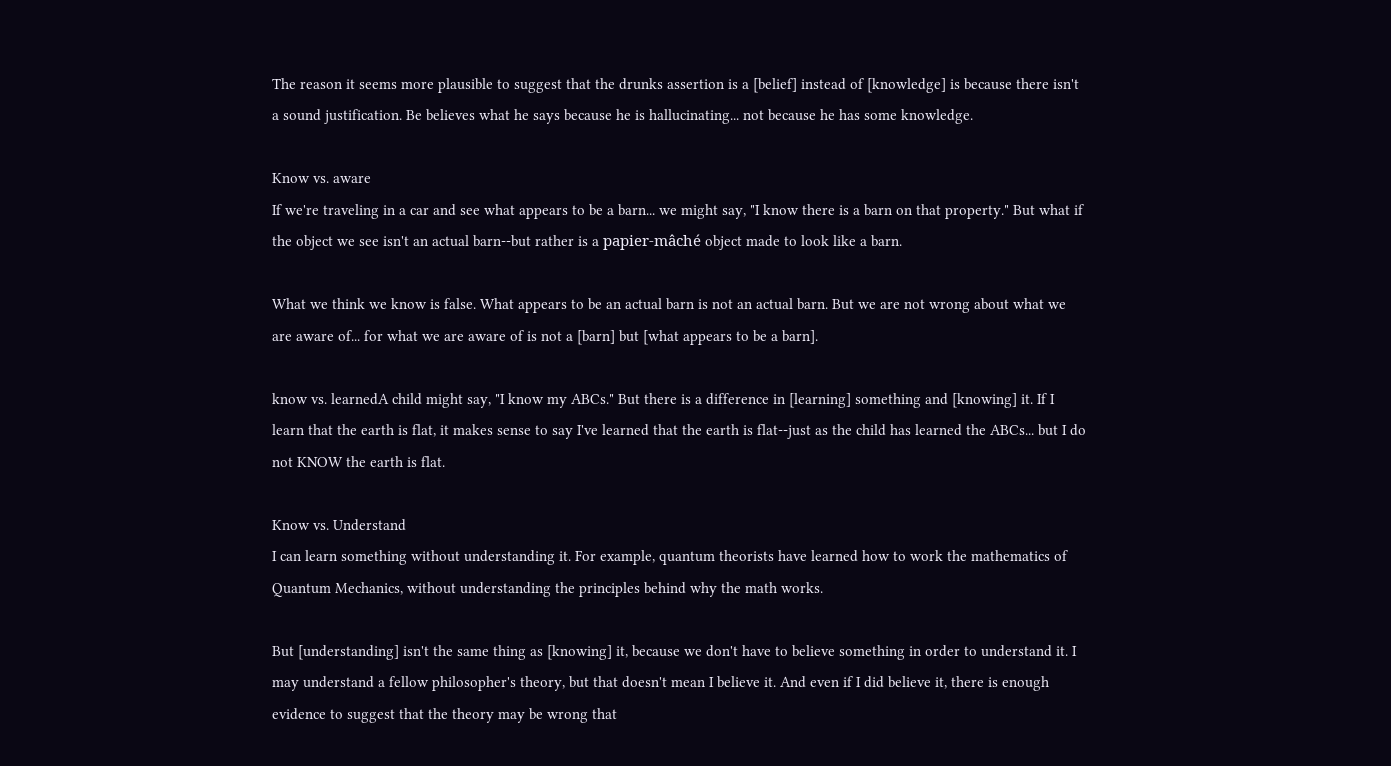The reason it seems more plausible to suggest that the drunks assertion is a [belief] instead of [knowledge] is because there isn't a sound justification. Be believes what he says because he is hallucinating... not because he has some knowledge.

Know vs. aware
If we're traveling in a car and see what appears to be a barn... we might say, "I know there is a barn on that property." But what if the object we see isn't an actual barn--but rather is a papier-mâché object made to look like a barn.

What we think we know is false. What appears to be an actual barn is not an actual barn. But we are not wrong about what we are aware of... for what we are aware of is not a [barn] but [what appears to be a barn].

know vs. learnedA child might say, "I know my ABCs." But there is a difference in [learning] something and [knowing] it. If I learn that the earth is flat, it makes sense to say I've learned that the earth is flat--just as the child has learned the ABCs... but I do not KNOW the earth is flat.

Know vs. Understand
I can learn something without understanding it. For example, quantum theorists have learned how to work the mathematics of Quantum Mechanics, without understanding the principles behind why the math works.

But [understanding] isn't the same thing as [knowing] it, because we don't have to believe something in order to understand it. I may understand a fellow philosopher's theory, but that doesn't mean I believe it. And even if I did believe it, there is enough evidence to suggest that the theory may be wrong that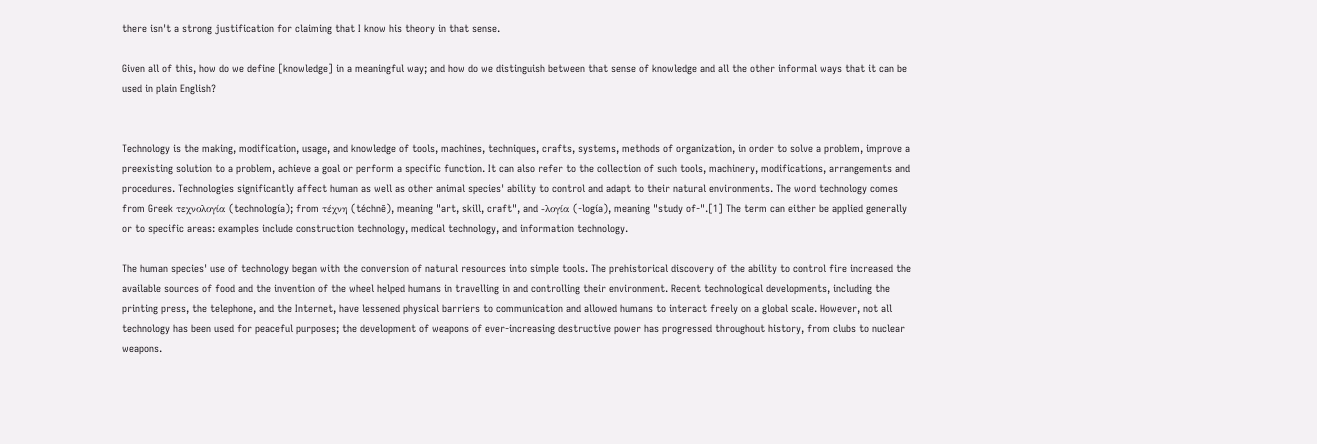there isn't a strong justification for claiming that I know his theory in that sense.

Given all of this, how do we define [knowledge] in a meaningful way; and how do we distinguish between that sense of knowledge and all the other informal ways that it can be used in plain English?


Technology is the making, modification, usage, and knowledge of tools, machines, techniques, crafts, systems, methods of organization, in order to solve a problem, improve a preexisting solution to a problem, achieve a goal or perform a specific function. It can also refer to the collection of such tools, machinery, modifications, arrangements and procedures. Technologies significantly affect human as well as other animal species' ability to control and adapt to their natural environments. The word technology comes from Greek τεχνολογία (technología); from τέχνη (téchnē), meaning "art, skill, craft", and -λογία (-logía), meaning "study of-".[1] The term can either be applied generally or to specific areas: examples include construction technology, medical technology, and information technology.

The human species' use of technology began with the conversion of natural resources into simple tools. The prehistorical discovery of the ability to control fire increased the available sources of food and the invention of the wheel helped humans in travelling in and controlling their environment. Recent technological developments, including the printing press, the telephone, and the Internet, have lessened physical barriers to communication and allowed humans to interact freely on a global scale. However, not all technology has been used for peaceful purposes; the development of weapons of ever-increasing destructive power has progressed throughout history, from clubs to nuclear weapons.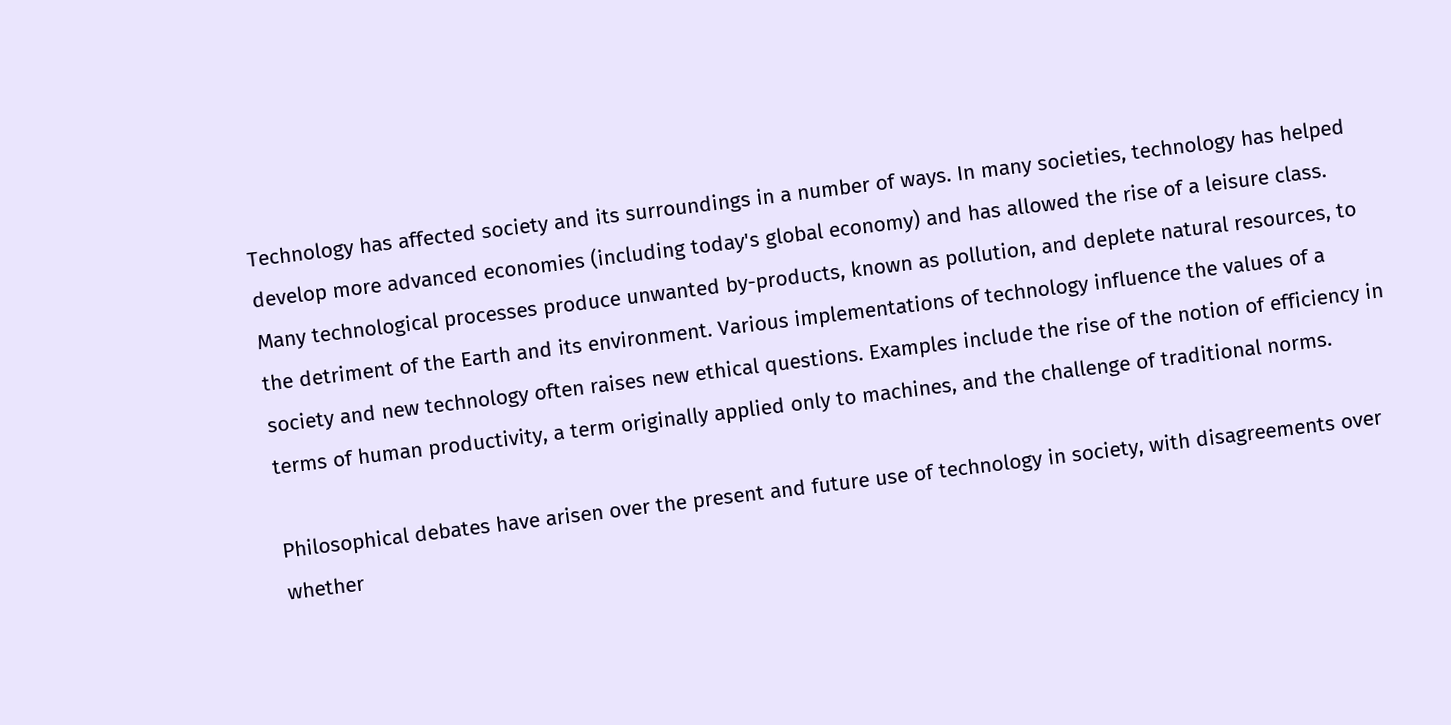Technology has affected society and its surroundings in a number of ways. In many societies, technology has helped develop more advanced economies (including today's global economy) and has allowed the rise of a leisure class. Many technological processes produce unwanted by-products, known as pollution, and deplete natural resources, to the detriment of the Earth and its environment. Various implementations of technology influence the values of a society and new technology often raises new ethical questions. Examples include the rise of the notion of efficiency in terms of human productivity, a term originally applied only to machines, and the challenge of traditional norms.

Philosophical debates have arisen over the present and future use of technology in society, with disagreements over whether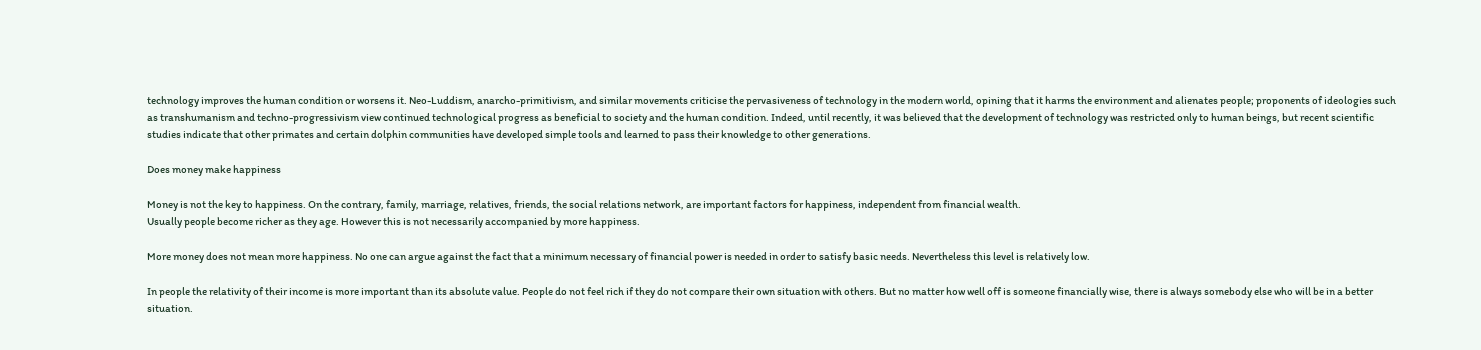technology improves the human condition or worsens it. Neo-Luddism, anarcho-primitivism, and similar movements criticise the pervasiveness of technology in the modern world, opining that it harms the environment and alienates people; proponents of ideologies such as transhumanism and techno-progressivism view continued technological progress as beneficial to society and the human condition. Indeed, until recently, it was believed that the development of technology was restricted only to human beings, but recent scientific studies indicate that other primates and certain dolphin communities have developed simple tools and learned to pass their knowledge to other generations.

Does money make happiness

Money is not the key to happiness. On the contrary, family, marriage, relatives, friends, the social relations network, are important factors for happiness, independent from financial wealth.
Usually people become richer as they age. However this is not necessarily accompanied by more happiness.

More money does not mean more happiness. No one can argue against the fact that a minimum necessary of financial power is needed in order to satisfy basic needs. Nevertheless this level is relatively low.

In people the relativity of their income is more important than its absolute value. People do not feel rich if they do not compare their own situation with others. But no matter how well off is someone financially wise, there is always somebody else who will be in a better situation.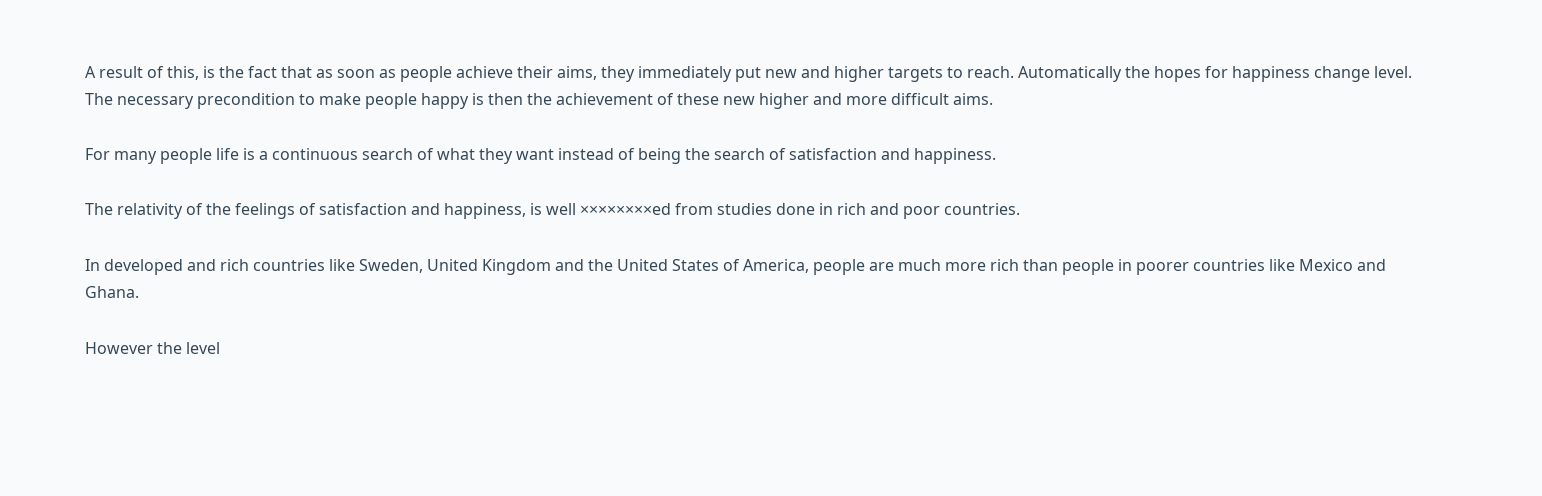A result of this, is the fact that as soon as people achieve their aims, they immediately put new and higher targets to reach. Automatically the hopes for happiness change level. The necessary precondition to make people happy is then the achievement of these new higher and more difficult aims.

For many people life is a continuous search of what they want instead of being the search of satisfaction and happiness.

The relativity of the feelings of satisfaction and happiness, is well ××××××××ed from studies done in rich and poor countries.

In developed and rich countries like Sweden, United Kingdom and the United States of America, people are much more rich than people in poorer countries like Mexico and Ghana.

However the level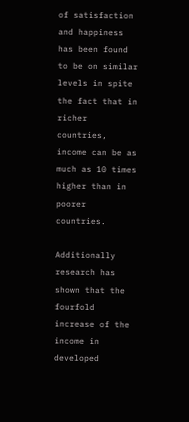of satisfaction and happiness has been found to be on similar levels in spite the fact that in richer countries, income can be as much as 10 times higher than in poorer countries.

Additionally research has shown that the fourfold increase of the income in developed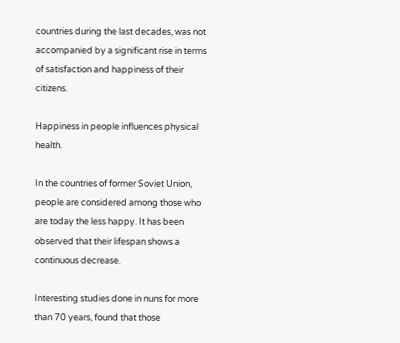countries during the last decades, was not accompanied by a significant rise in terms of satisfaction and happiness of their citizens.

Happiness in people influences physical health.

In the countries of former Soviet Union, people are considered among those who are today the less happy. It has been observed that their lifespan shows a continuous decrease.

Interesting studies done in nuns for more than 70 years, found that those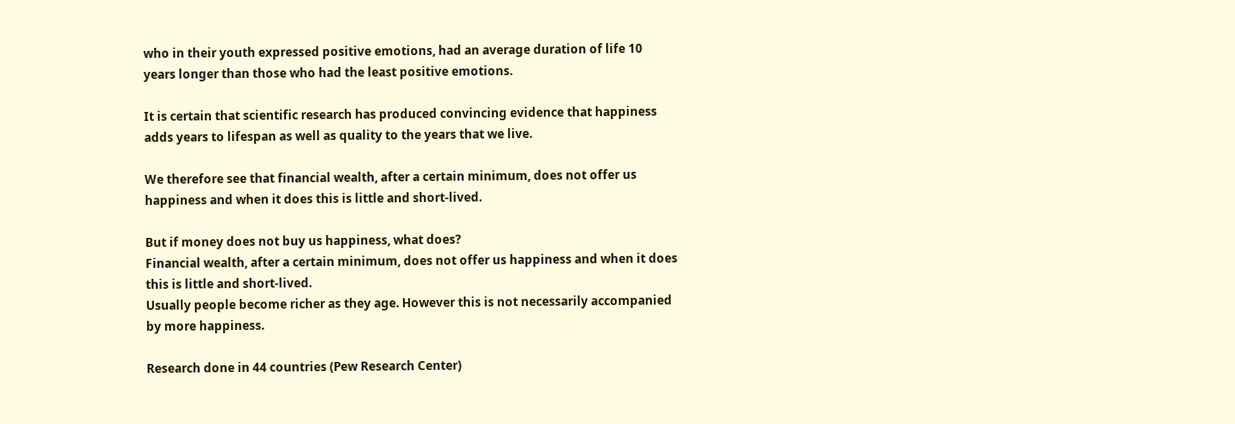who in their youth expressed positive emotions, had an average duration of life 10 years longer than those who had the least positive emotions.

It is certain that scientific research has produced convincing evidence that happiness adds years to lifespan as well as quality to the years that we live.

We therefore see that financial wealth, after a certain minimum, does not offer us happiness and when it does this is little and short-lived.

But if money does not buy us happiness, what does?
Financial wealth, after a certain minimum, does not offer us happiness and when it does this is little and short-lived.
Usually people become richer as they age. However this is not necessarily accompanied by more happiness.

Research done in 44 countries (Pew Research Center)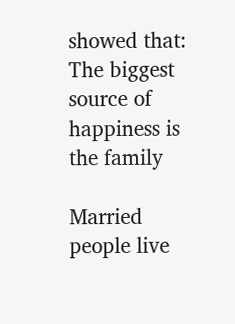showed that:
The biggest source of happiness is the family

Married people live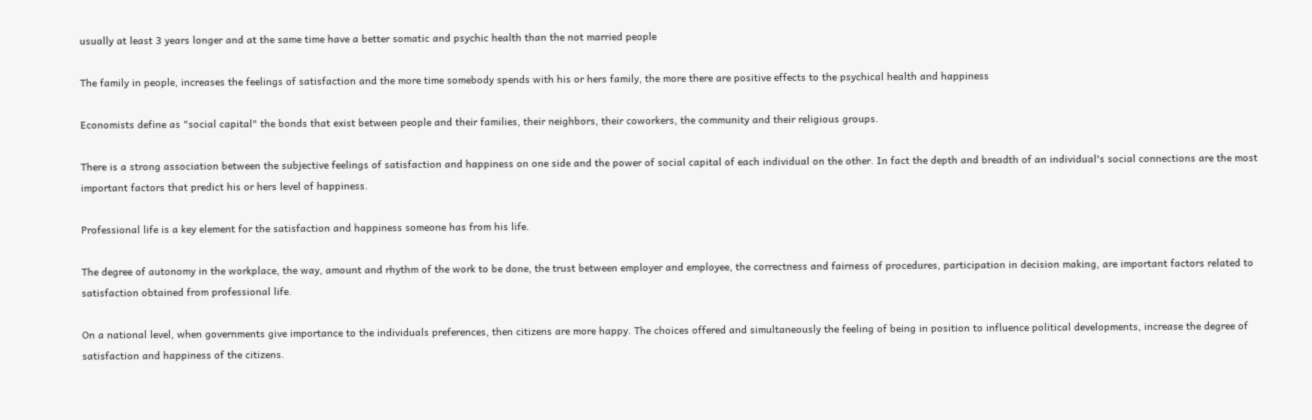usually at least 3 years longer and at the same time have a better somatic and psychic health than the not married people

The family in people, increases the feelings of satisfaction and the more time somebody spends with his or hers family, the more there are positive effects to the psychical health and happiness

Economists define as "social capital" the bonds that exist between people and their families, their neighbors, their coworkers, the community and their religious groups.

There is a strong association between the subjective feelings of satisfaction and happiness on one side and the power of social capital of each individual on the other. In fact the depth and breadth of an individual's social connections are the most important factors that predict his or hers level of happiness.

Professional life is a key element for the satisfaction and happiness someone has from his life.

The degree of autonomy in the workplace, the way, amount and rhythm of the work to be done, the trust between employer and employee, the correctness and fairness of procedures, participation in decision making, are important factors related to satisfaction obtained from professional life.

On a national level, when governments give importance to the individuals preferences, then citizens are more happy. The choices offered and simultaneously the feeling of being in position to influence political developments, increase the degree of satisfaction and happiness of the citizens.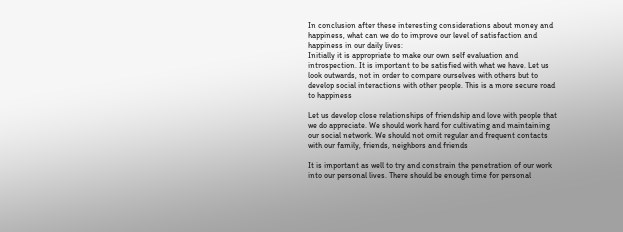In conclusion after these interesting considerations about money and happiness, what can we do to improve our level of satisfaction and happiness in our daily lives:
Initially it is appropriate to make our own self evaluation and introspection. It is important to be satisfied with what we have. Let us look outwards, not in order to compare ourselves with others but to develop social interactions with other people. This is a more secure road to happiness

Let us develop close relationships of friendship and love with people that we do appreciate. We should work hard for cultivating and maintaining our social network. We should not omit regular and frequent contacts with our family, friends, neighbors and friends

It is important as well to try and constrain the penetration of our work into our personal lives. There should be enough time for personal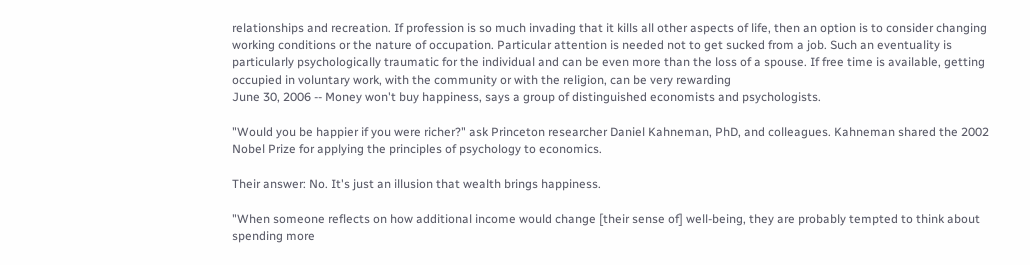relationships and recreation. If profession is so much invading that it kills all other aspects of life, then an option is to consider changing working conditions or the nature of occupation. Particular attention is needed not to get sucked from a job. Such an eventuality is particularly psychologically traumatic for the individual and can be even more than the loss of a spouse. If free time is available, getting occupied in voluntary work, with the community or with the religion, can be very rewarding
June 30, 2006 -- Money won't buy happiness, says a group of distinguished economists and psychologists.

"Would you be happier if you were richer?" ask Princeton researcher Daniel Kahneman, PhD, and colleagues. Kahneman shared the 2002 Nobel Prize for applying the principles of psychology to economics.

Their answer: No. It's just an illusion that wealth brings happiness.

"When someone reflects on how additional income would change [their sense of] well-being, they are probably tempted to think about spending more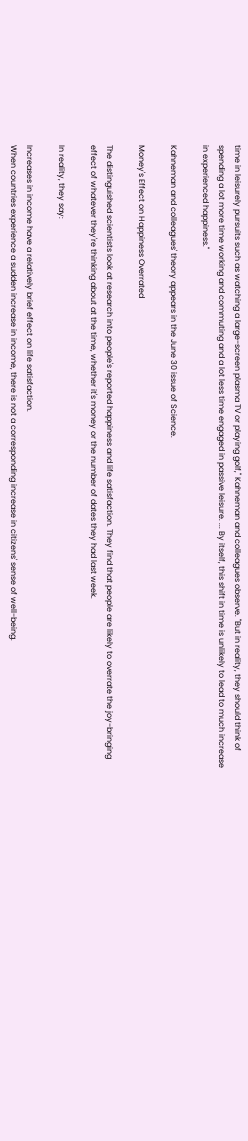time in leisurely pursuits such as watching a large-screen plasma TV or playing golf," Kahneman and colleagues observe. "But in reality, they should think of spending a lot more time working and commuting and a lot less time engaged in passive leisure. ... By itself, this shift in time is unlikely to lead to much increase in experienced happiness."

Kahneman and colleagues' theory appears in the June 30 issue of Science.

Money's Effect on Happiness Overrated

The distinguished scientists look at research into people's reported happiness and life satisfaction. They find that people are likely to overrate the joy-bringing effect of whatever they're thinking about at the time, whether it's money or the number of dates they had last week.

In reality, they say:

Increases in income have a relatively brief effect on life satisfaction.
When countries experience a sudden increase in income, there is not a corresponding increase in citizens' sense of well-being.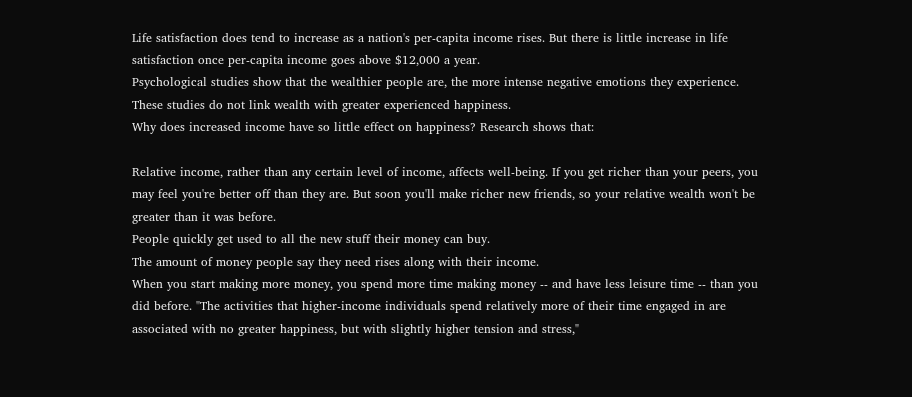Life satisfaction does tend to increase as a nation's per-capita income rises. But there is little increase in life satisfaction once per-capita income goes above $12,000 a year.
Psychological studies show that the wealthier people are, the more intense negative emotions they experience. These studies do not link wealth with greater experienced happiness.
Why does increased income have so little effect on happiness? Research shows that:

Relative income, rather than any certain level of income, affects well-being. If you get richer than your peers, you may feel you're better off than they are. But soon you'll make richer new friends, so your relative wealth won't be greater than it was before.
People quickly get used to all the new stuff their money can buy.
The amount of money people say they need rises along with their income.
When you start making more money, you spend more time making money -- and have less leisure time -- than you did before. "The activities that higher-income individuals spend relatively more of their time engaged in are associated with no greater happiness, but with slightly higher tension and stress,"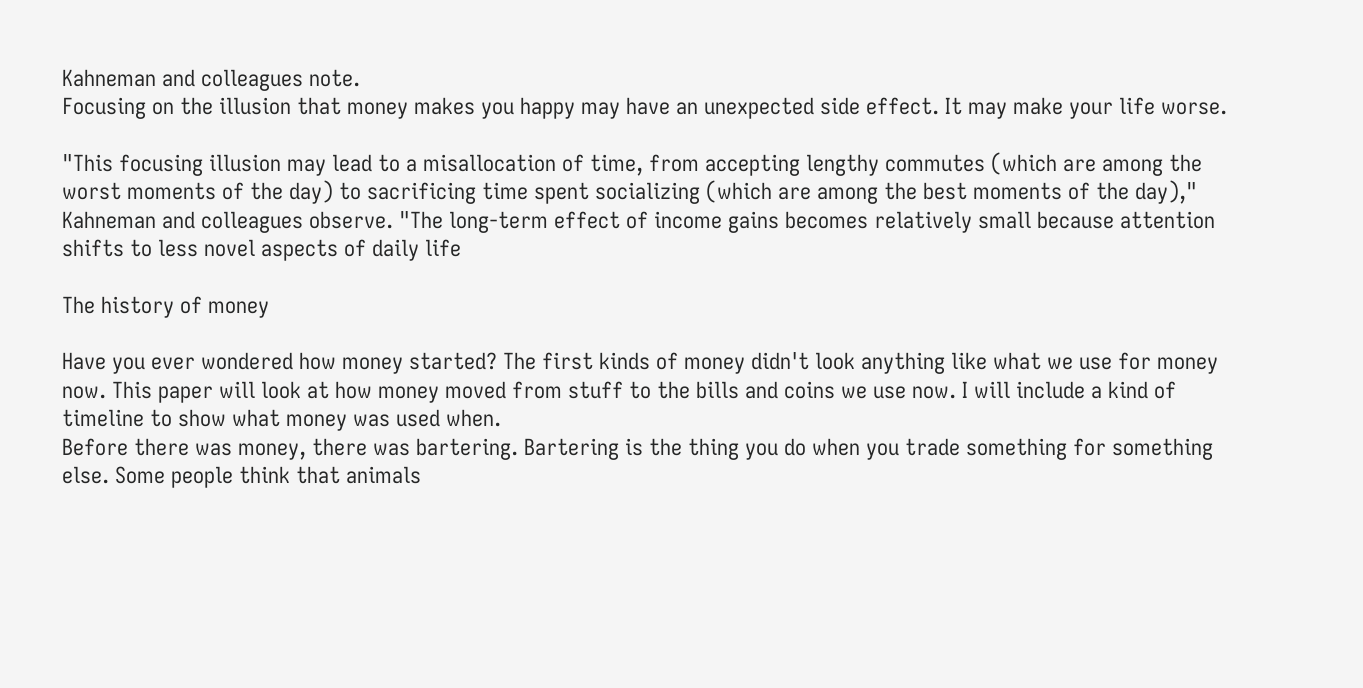Kahneman and colleagues note.
Focusing on the illusion that money makes you happy may have an unexpected side effect. It may make your life worse.

"This focusing illusion may lead to a misallocation of time, from accepting lengthy commutes (which are among the worst moments of the day) to sacrificing time spent socializing (which are among the best moments of the day)," Kahneman and colleagues observe. "The long-term effect of income gains becomes relatively small because attention shifts to less novel aspects of daily life

The history of money

Have you ever wondered how money started? The first kinds of money didn't look anything like what we use for money now. This paper will look at how money moved from stuff to the bills and coins we use now. I will include a kind of timeline to show what money was used when.
Before there was money, there was bartering. Bartering is the thing you do when you trade something for something else. Some people think that animals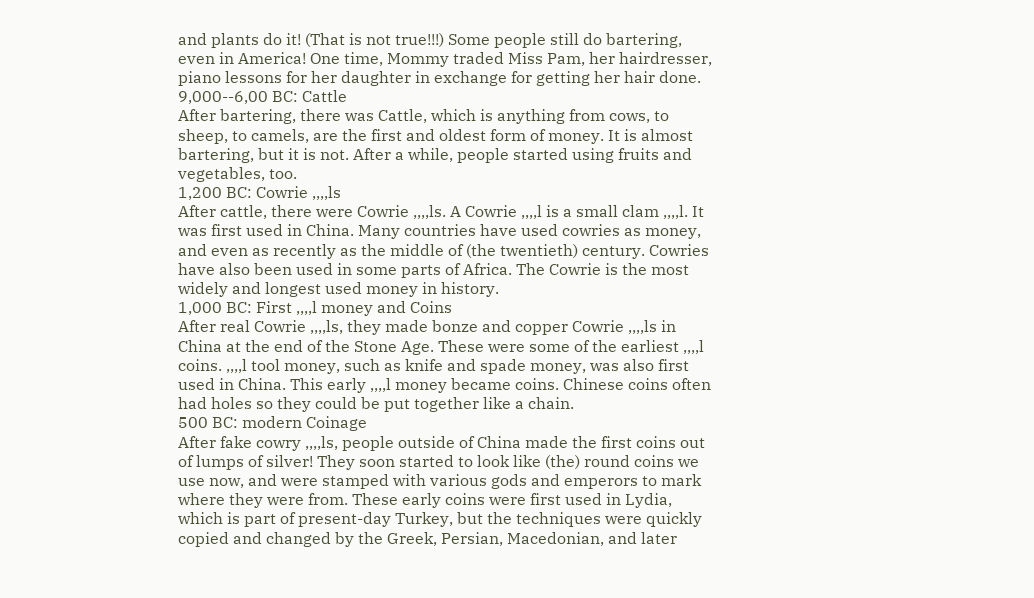and plants do it! (That is not true!!!) Some people still do bartering, even in America! One time, Mommy traded Miss Pam, her hairdresser, piano lessons for her daughter in exchange for getting her hair done.
9,000--6,00 BC: Cattle
After bartering, there was Cattle, which is anything from cows, to sheep, to camels, are the first and oldest form of money. It is almost bartering, but it is not. After a while, people started using fruits and vegetables, too.
1,200 BC: Cowrie ,,,,ls
After cattle, there were Cowrie ,,,,ls. A Cowrie ,,,,l is a small clam ,,,,l. It was first used in China. Many countries have used cowries as money, and even as recently as the middle of (the twentieth) century. Cowries have also been used in some parts of Africa. The Cowrie is the most widely and longest used money in history.
1,000 BC: First ,,,,l money and Coins
After real Cowrie ,,,,ls, they made bonze and copper Cowrie ,,,,ls in China at the end of the Stone Age. These were some of the earliest ,,,,l coins. ,,,,l tool money, such as knife and spade money, was also first used in China. This early ,,,,l money became coins. Chinese coins often had holes so they could be put together like a chain.
500 BC: modern Coinage
After fake cowry ,,,,ls, people outside of China made the first coins out of lumps of silver! They soon started to look like (the) round coins we use now, and were stamped with various gods and emperors to mark where they were from. These early coins were first used in Lydia, which is part of present-day Turkey, but the techniques were quickly copied and changed by the Greek, Persian, Macedonian, and later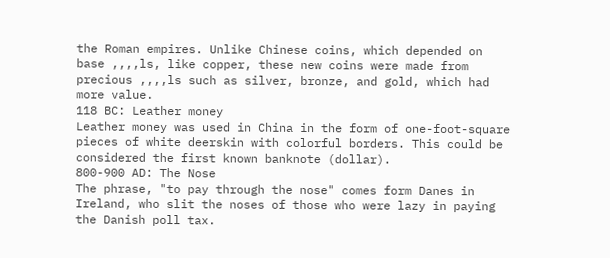the Roman empires. Unlike Chinese coins, which depended on base ,,,,ls, like copper, these new coins were made from precious ,,,,ls such as silver, bronze, and gold, which had more value.
118 BC: Leather money
Leather money was used in China in the form of one-foot-square pieces of white deerskin with colorful borders. This could be considered the first known banknote (dollar).
800-900 AD: The Nose
The phrase, "to pay through the nose" comes form Danes in Ireland, who slit the noses of those who were lazy in paying the Danish poll tax.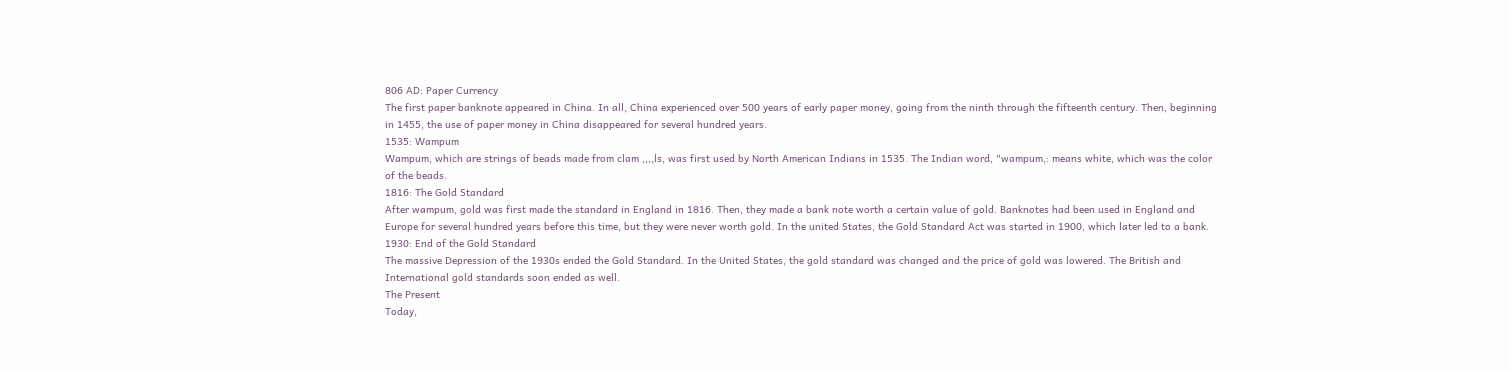806 AD: Paper Currency
The first paper banknote appeared in China. In all, China experienced over 500 years of early paper money, going from the ninth through the fifteenth century. Then, beginning in 1455, the use of paper money in China disappeared for several hundred years.
1535: Wampum
Wampum, which are strings of beads made from clam ,,,,ls, was first used by North American Indians in 1535. The Indian word, "wampum,: means white, which was the color of the beads.
1816: The Gold Standard
After wampum, gold was first made the standard in England in 1816. Then, they made a bank note worth a certain value of gold. Banknotes had been used in England and Europe for several hundred years before this time, but they were never worth gold. In the united States, the Gold Standard Act was started in 1900, which later led to a bank.
1930: End of the Gold Standard
The massive Depression of the 1930s ended the Gold Standard. In the United States, the gold standard was changed and the price of gold was lowered. The British and International gold standards soon ended as well.
The Present
Today,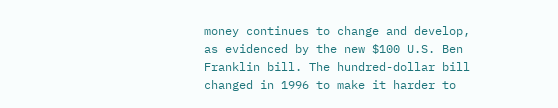money continues to change and develop, as evidenced by the new $100 U.S. Ben Franklin bill. The hundred-dollar bill changed in 1996 to make it harder to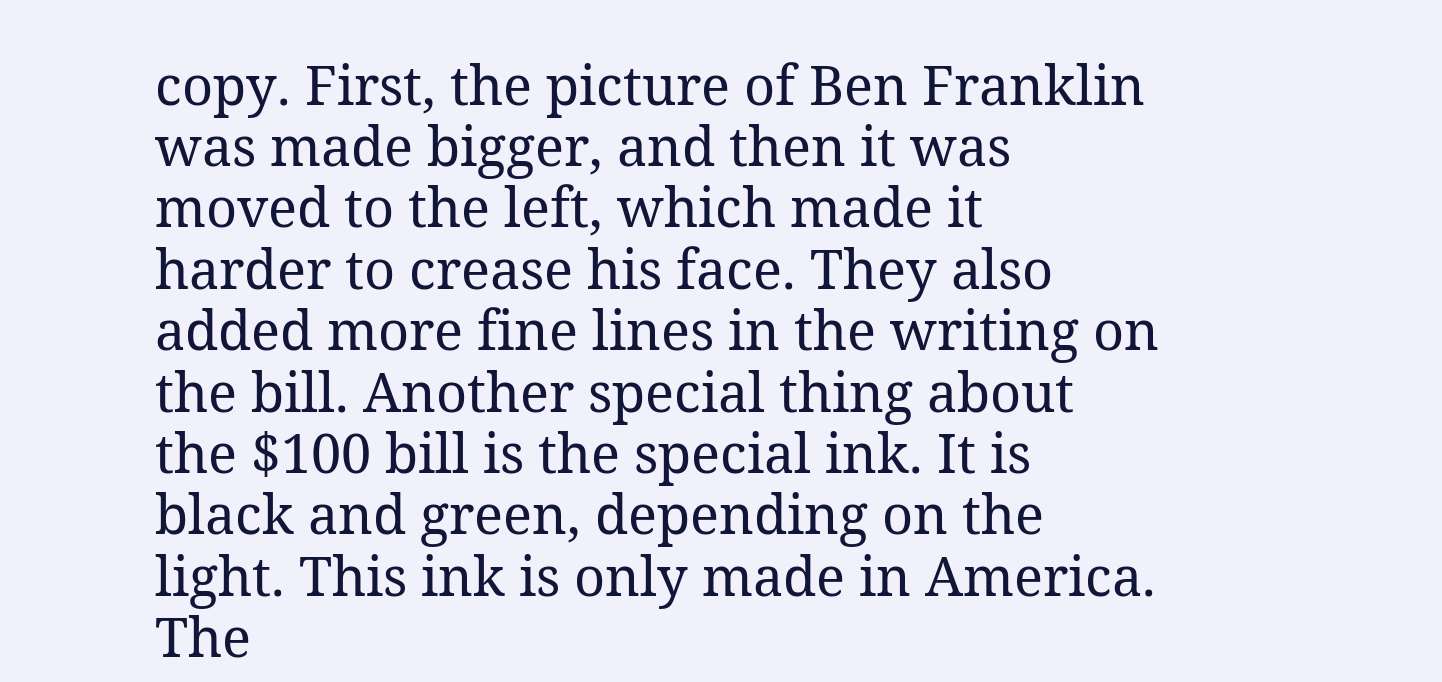copy. First, the picture of Ben Franklin was made bigger, and then it was moved to the left, which made it harder to crease his face. They also added more fine lines in the writing on the bill. Another special thing about the $100 bill is the special ink. It is black and green, depending on the light. This ink is only made in America.
The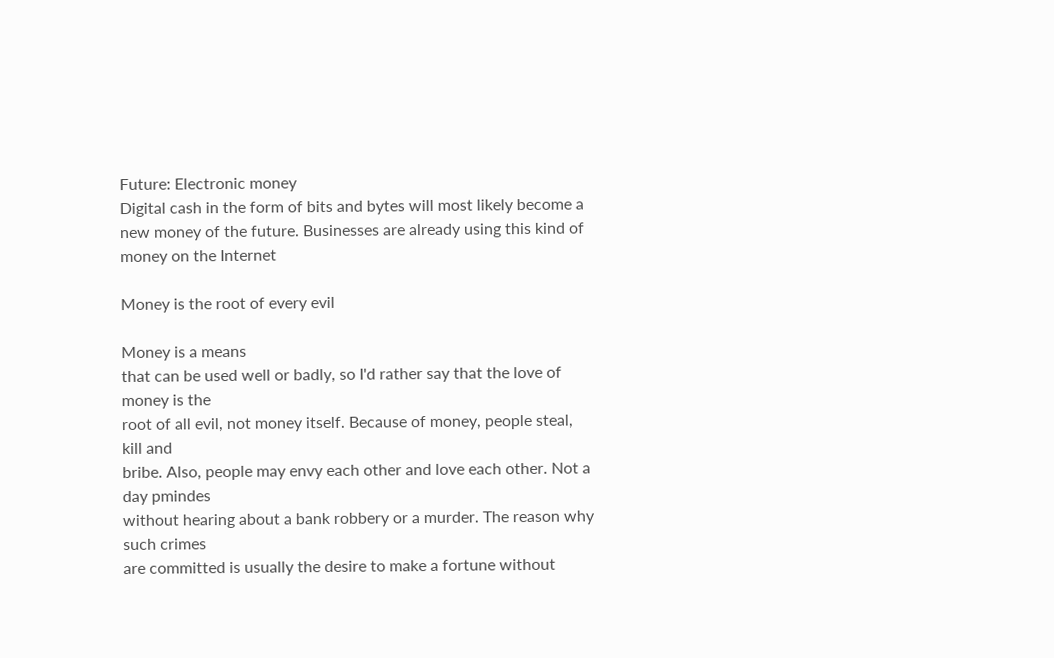Future: Electronic money
Digital cash in the form of bits and bytes will most likely become a new money of the future. Businesses are already using this kind of money on the Internet

Money is the root of every evil

Money is a means
that can be used well or badly, so I'd rather say that the love of money is the
root of all evil, not money itself. Because of money, people steal, kill and
bribe. Also, people may envy each other and love each other. Not a day pmindes
without hearing about a bank robbery or a murder. The reason why such crimes
are committed is usually the desire to make a fortune without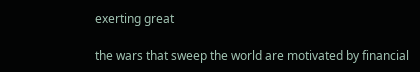exerting great

the wars that sweep the world are motivated by financial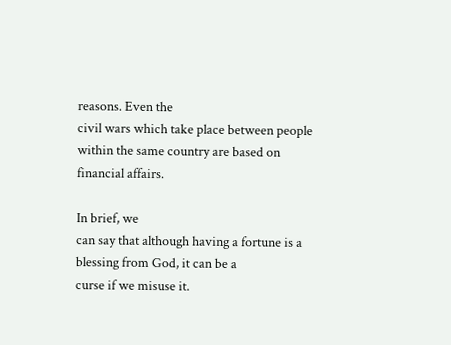reasons. Even the
civil wars which take place between people within the same country are based on
financial affairs.

In brief, we
can say that although having a fortune is a blessing from God, it can be a
curse if we misuse it.